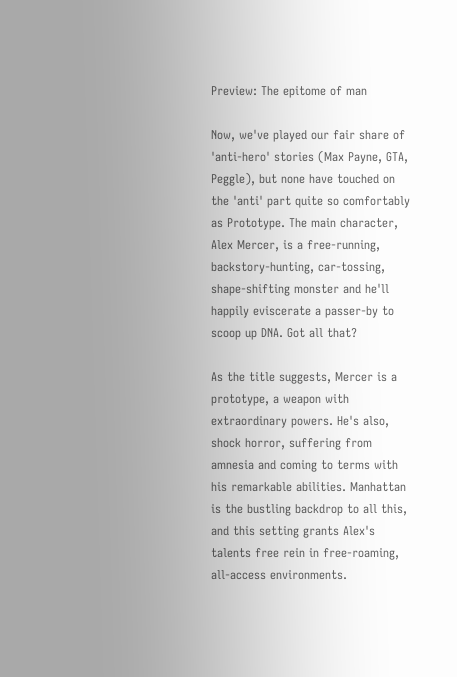Preview: The epitome of man

Now, we've played our fair share of 'anti-hero' stories (Max Payne, GTA, Peggle), but none have touched on the 'anti' part quite so comfortably as Prototype. The main character, Alex Mercer, is a free-running, backstory-hunting, car-tossing, shape-shifting monster and he'll happily eviscerate a passer-by to scoop up DNA. Got all that?

As the title suggests, Mercer is a prototype, a weapon with extraordinary powers. He's also, shock horror, suffering from amnesia and coming to terms with his remarkable abilities. Manhattan is the bustling backdrop to all this, and this setting grants Alex's talents free rein in free-roaming, all-access environments.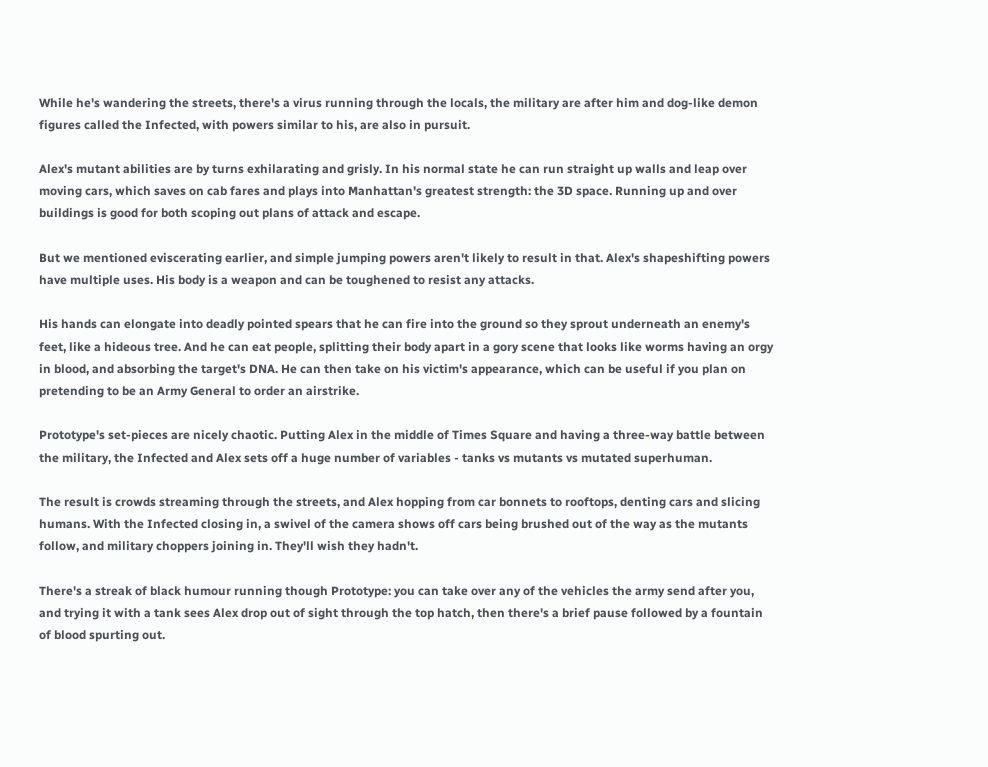While he's wandering the streets, there's a virus running through the locals, the military are after him and dog-like demon figures called the Infected, with powers similar to his, are also in pursuit.

Alex's mutant abilities are by turns exhilarating and grisly. In his normal state he can run straight up walls and leap over moving cars, which saves on cab fares and plays into Manhattan's greatest strength: the 3D space. Running up and over buildings is good for both scoping out plans of attack and escape.

But we mentioned eviscerating earlier, and simple jumping powers aren't likely to result in that. Alex's shapeshifting powers have multiple uses. His body is a weapon and can be toughened to resist any attacks.

His hands can elongate into deadly pointed spears that he can fire into the ground so they sprout underneath an enemy's feet, like a hideous tree. And he can eat people, splitting their body apart in a gory scene that looks like worms having an orgy in blood, and absorbing the target's DNA. He can then take on his victim's appearance, which can be useful if you plan on pretending to be an Army General to order an airstrike.

Prototype's set-pieces are nicely chaotic. Putting Alex in the middle of Times Square and having a three-way battle between the military, the Infected and Alex sets off a huge number of variables - tanks vs mutants vs mutated superhuman.

The result is crowds streaming through the streets, and Alex hopping from car bonnets to rooftops, denting cars and slicing humans. With the Infected closing in, a swivel of the camera shows off cars being brushed out of the way as the mutants follow, and military choppers joining in. They'll wish they hadn't.

There's a streak of black humour running though Prototype: you can take over any of the vehicles the army send after you, and trying it with a tank sees Alex drop out of sight through the top hatch, then there's a brief pause followed by a fountain of blood spurting out.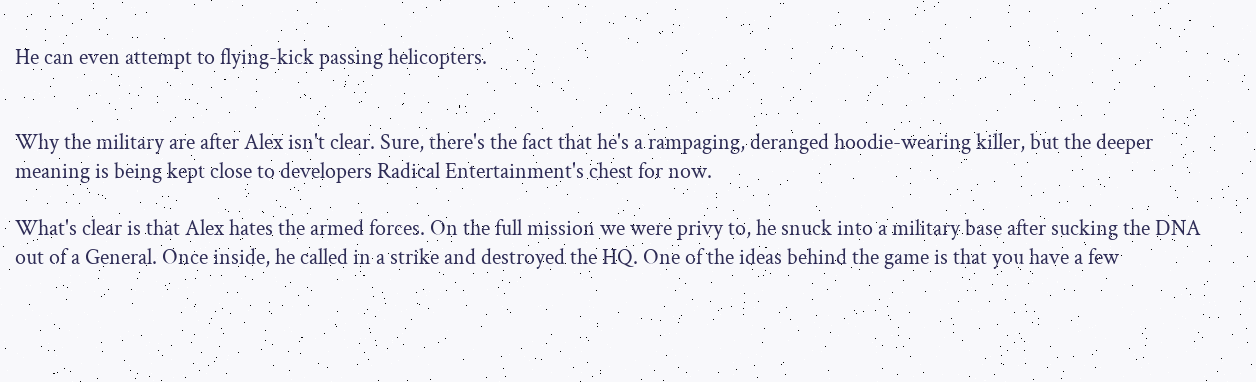He can even attempt to flying-kick passing helicopters.


Why the military are after Alex isn't clear. Sure, there's the fact that he's a rampaging, deranged hoodie-wearing killer, but the deeper meaning is being kept close to developers Radical Entertainment's chest for now.

What's clear is that Alex hates the armed forces. On the full mission we were privy to, he snuck into a military base after sucking the DNA out of a General. Once inside, he called in a strike and destroyed the HQ. One of the ideas behind the game is that you have a few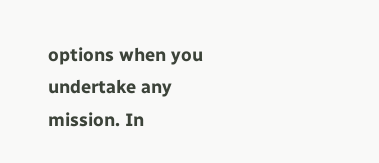options when you undertake any mission. In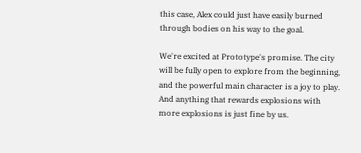this case, Alex could just have easily burned through bodies on his way to the goal.

We're excited at Prototype's promise. The city will be fully open to explore from the beginning, and the powerful main character is a joy to play. And anything that rewards explosions with more explosions is just fine by us.